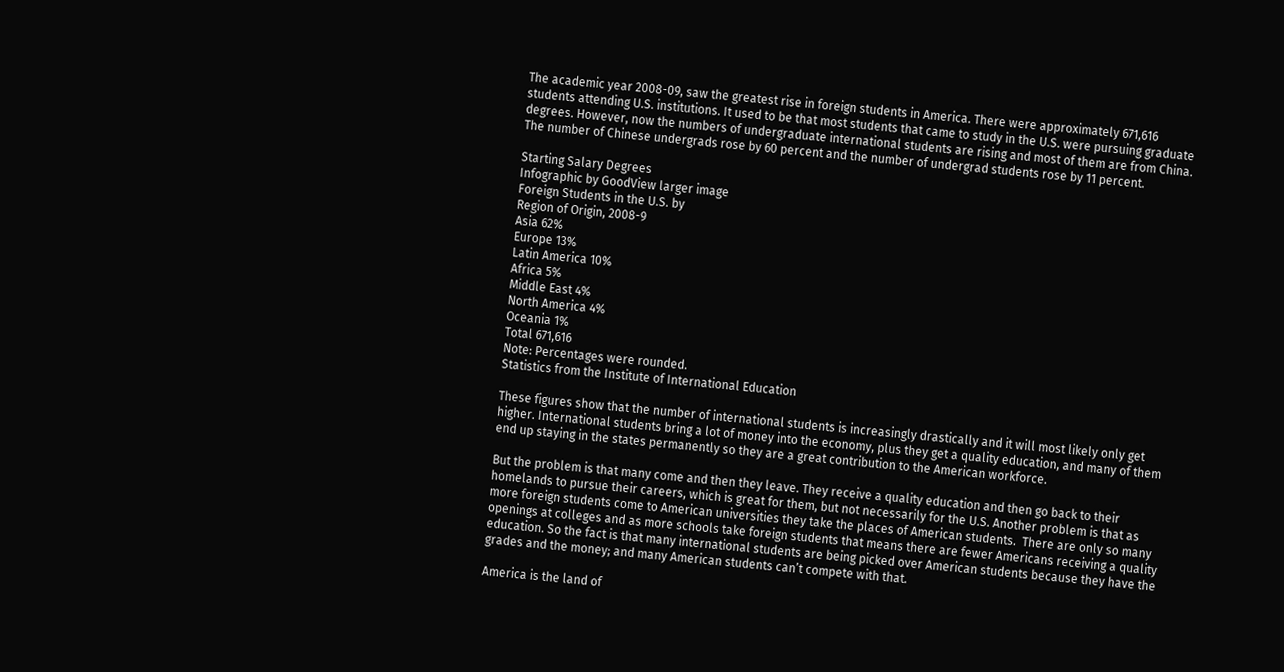The academic year 2008-09, saw the greatest rise in foreign students in America. There were approximately 671,616 students attending U.S. institutions. It used to be that most students that came to study in the U.S. were pursuing graduate degrees. However, now the numbers of undergraduate international students are rising and most of them are from China. The number of Chinese undergrads rose by 60 percent and the number of undergrad students rose by 11 percent.

Starting Salary Degrees
Infographic by GoodView larger image
Foreign Students in the U.S. by
Region of Origin, 2008-9
Asia 62%
Europe 13%
Latin America 10%
Africa 5%
Middle East 4%
North America 4%
Oceania 1%
Total 671,616
Note: Percentages were rounded.
Statistics from the Institute of International Education

These figures show that the number of international students is increasingly drastically and it will most likely only get higher. International students bring a lot of money into the economy, plus they get a quality education, and many of them end up staying in the states permanently so they are a great contribution to the American workforce.

But the problem is that many come and then they leave. They receive a quality education and then go back to their homelands to pursue their careers, which is great for them, but not necessarily for the U.S. Another problem is that as more foreign students come to American universities they take the places of American students.  There are only so many openings at colleges and as more schools take foreign students that means there are fewer Americans receiving a quality education. So the fact is that many international students are being picked over American students because they have the grades and the money; and many American students can’t compete with that.

America is the land of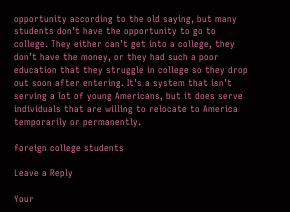opportunity according to the old saying, but many students don’t have the opportunity to go to college. They either can’t get into a college, they don’t have the money, or they had such a poor education that they struggle in college so they drop out soon after entering. It’s a system that isn’t serving a lot of young Americans, but it does serve individuals that are willing to relocate to America temporarily or permanently.

foreign college students

Leave a Reply

Your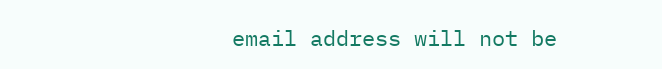email address will not be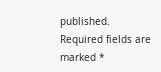published. Required fields are marked *